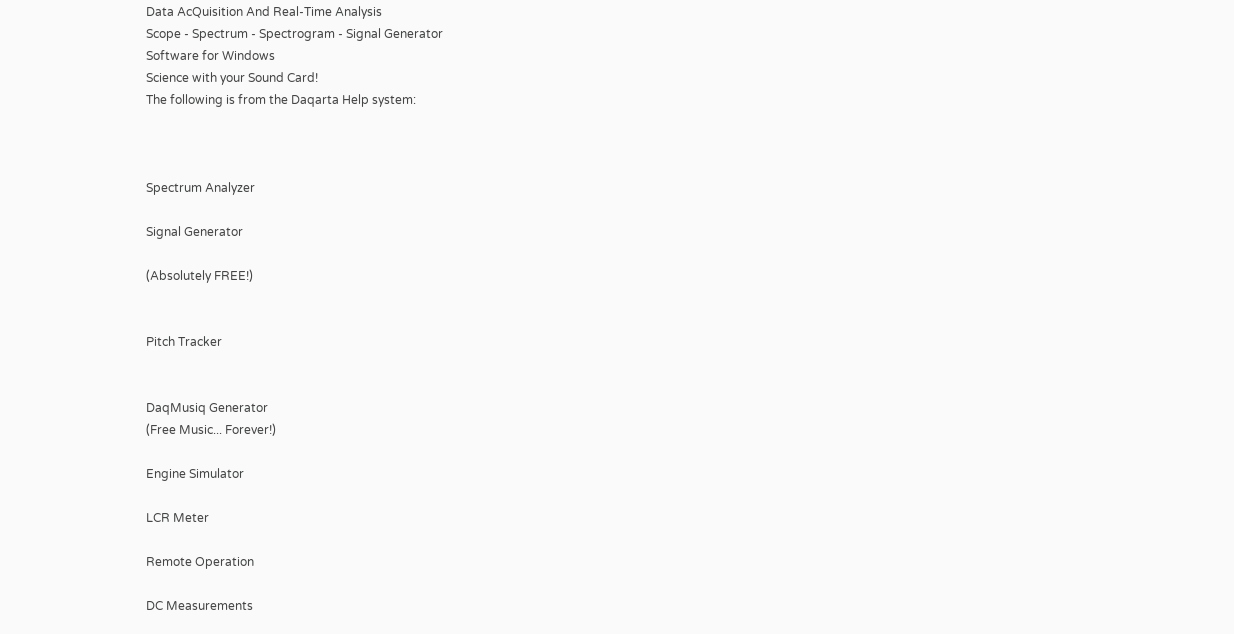Data AcQuisition And Real-Time Analysis
Scope - Spectrum - Spectrogram - Signal Generator
Software for Windows
Science with your Sound Card!
The following is from the Daqarta Help system:



Spectrum Analyzer

Signal Generator

(Absolutely FREE!)


Pitch Tracker


DaqMusiq Generator
(Free Music... Forever!)

Engine Simulator

LCR Meter

Remote Operation

DC Measurements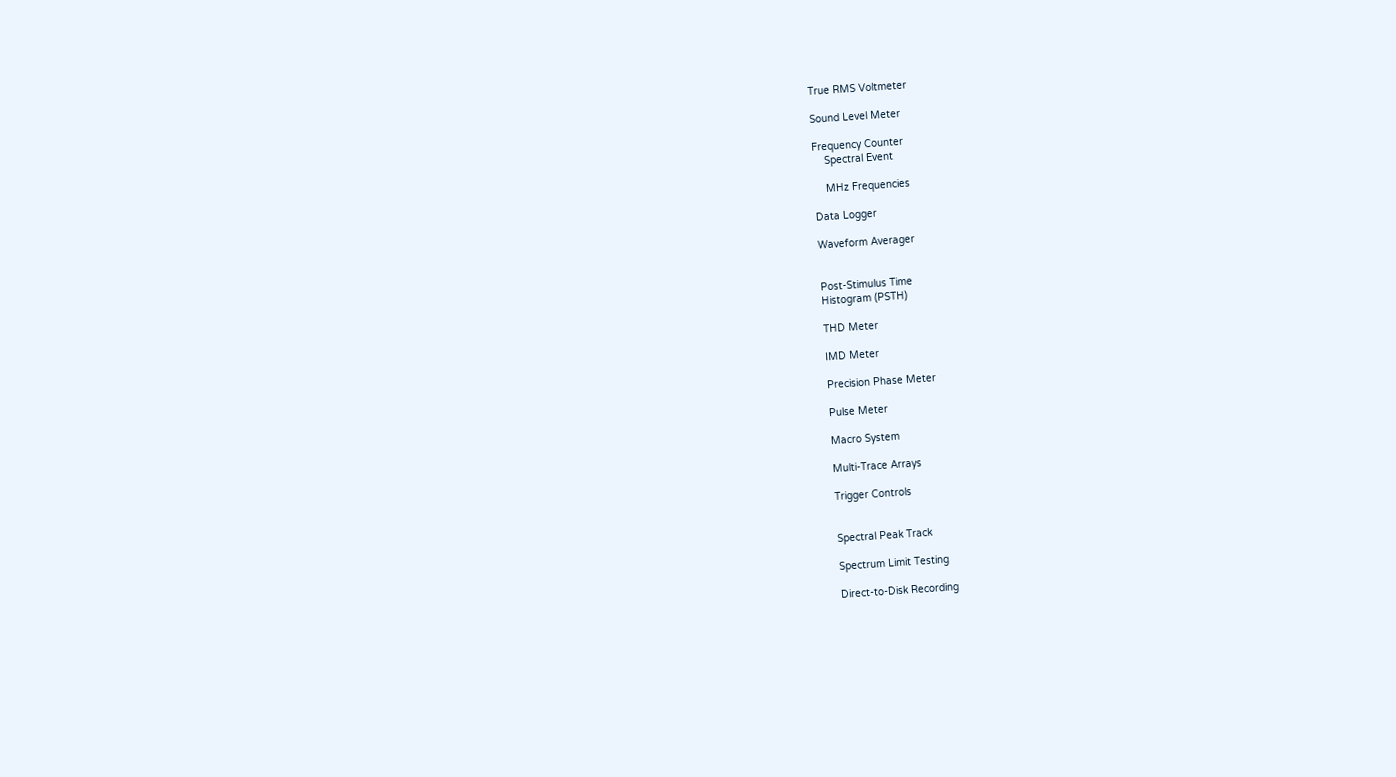True RMS Voltmeter

Sound Level Meter

Frequency Counter
    Spectral Event

    MHz Frequencies

Data Logger

Waveform Averager


Post-Stimulus Time
Histogram (PSTH)

THD Meter

IMD Meter

Precision Phase Meter

Pulse Meter

Macro System

Multi-Trace Arrays

Trigger Controls


Spectral Peak Track

Spectrum Limit Testing

Direct-to-Disk Recording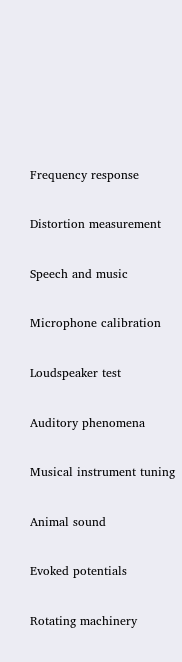Frequency response

Distortion measurement

Speech and music

Microphone calibration

Loudspeaker test

Auditory phenomena

Musical instrument tuning

Animal sound

Evoked potentials

Rotating machinery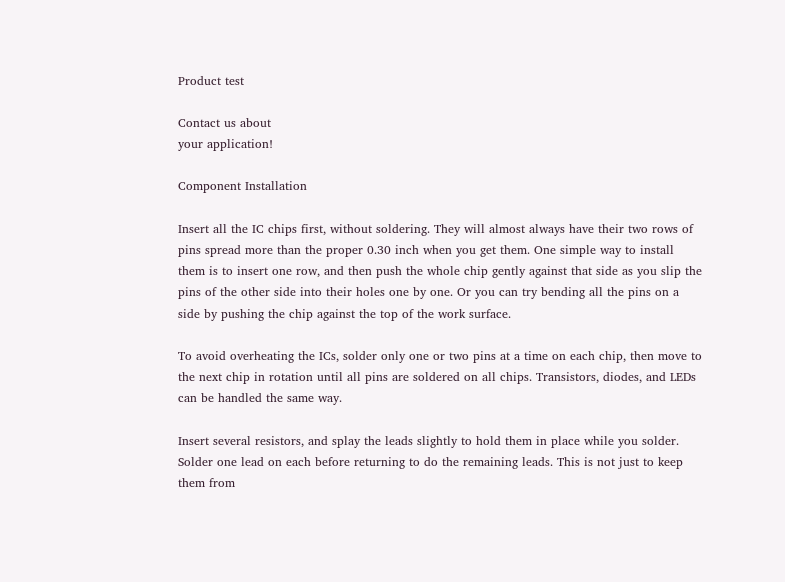Product test

Contact us about
your application!

Component Installation

Insert all the IC chips first, without soldering. They will almost always have their two rows of pins spread more than the proper 0.30 inch when you get them. One simple way to install them is to insert one row, and then push the whole chip gently against that side as you slip the pins of the other side into their holes one by one. Or you can try bending all the pins on a side by pushing the chip against the top of the work surface.

To avoid overheating the ICs, solder only one or two pins at a time on each chip, then move to the next chip in rotation until all pins are soldered on all chips. Transistors, diodes, and LEDs can be handled the same way.

Insert several resistors, and splay the leads slightly to hold them in place while you solder. Solder one lead on each before returning to do the remaining leads. This is not just to keep them from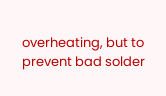overheating, but to prevent bad solder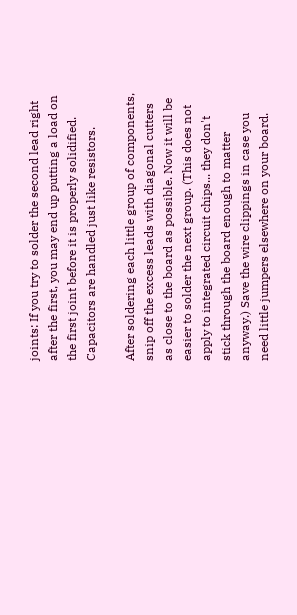joints: If you try to solder the second lead right after the first, you may end up putting a load on the first joint before it is properly solidified. Capacitors are handled just like resistors.

After soldering each little group of components, snip off the excess leads with diagonal cutters as close to the board as possible. Now it will be easier to solder the next group. (This does not apply to integrated circuit chips... they don't stick through the board enough to matter anyway.) Save the wire clippings in case you need little jumpers elsewhere on your board.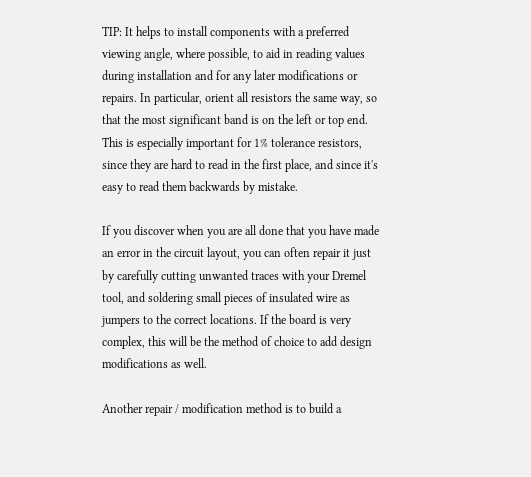TIP: It helps to install components with a preferred viewing angle, where possible, to aid in reading values during installation and for any later modifications or repairs. In particular, orient all resistors the same way, so that the most significant band is on the left or top end. This is especially important for 1% tolerance resistors, since they are hard to read in the first place, and since it's easy to read them backwards by mistake.

If you discover when you are all done that you have made an error in the circuit layout, you can often repair it just by carefully cutting unwanted traces with your Dremel tool, and soldering small pieces of insulated wire as jumpers to the correct locations. If the board is very complex, this will be the method of choice to add design modifications as well.

Another repair / modification method is to build a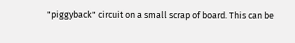"piggyback" circuit on a small scrap of board. This can be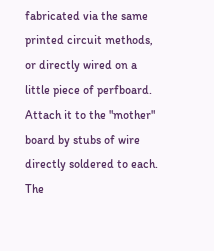fabricated via the same printed circuit methods, or directly wired on a little piece of perfboard. Attach it to the "mother" board by stubs of wire directly soldered to each. The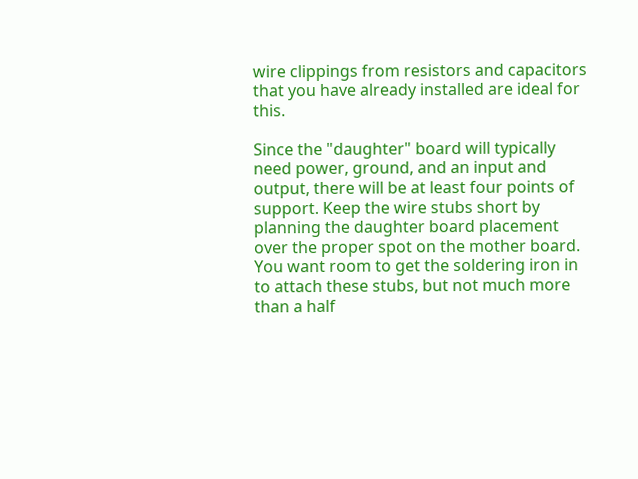wire clippings from resistors and capacitors that you have already installed are ideal for this.

Since the "daughter" board will typically need power, ground, and an input and output, there will be at least four points of support. Keep the wire stubs short by planning the daughter board placement over the proper spot on the mother board. You want room to get the soldering iron in to attach these stubs, but not much more than a half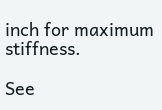inch for maximum stiffness.

See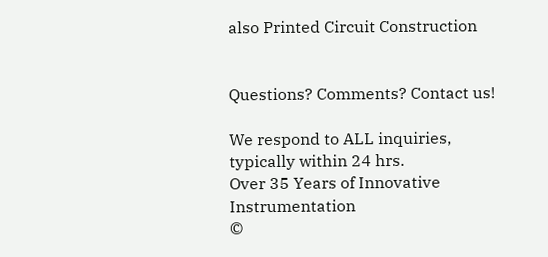also Printed Circuit Construction


Questions? Comments? Contact us!

We respond to ALL inquiries, typically within 24 hrs.
Over 35 Years of Innovative Instrumentation
©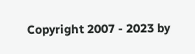Copyright 2007 - 2023 by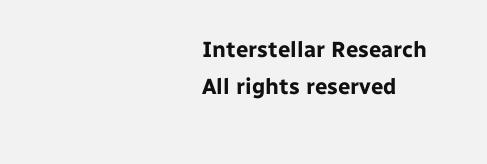Interstellar Research
All rights reserved